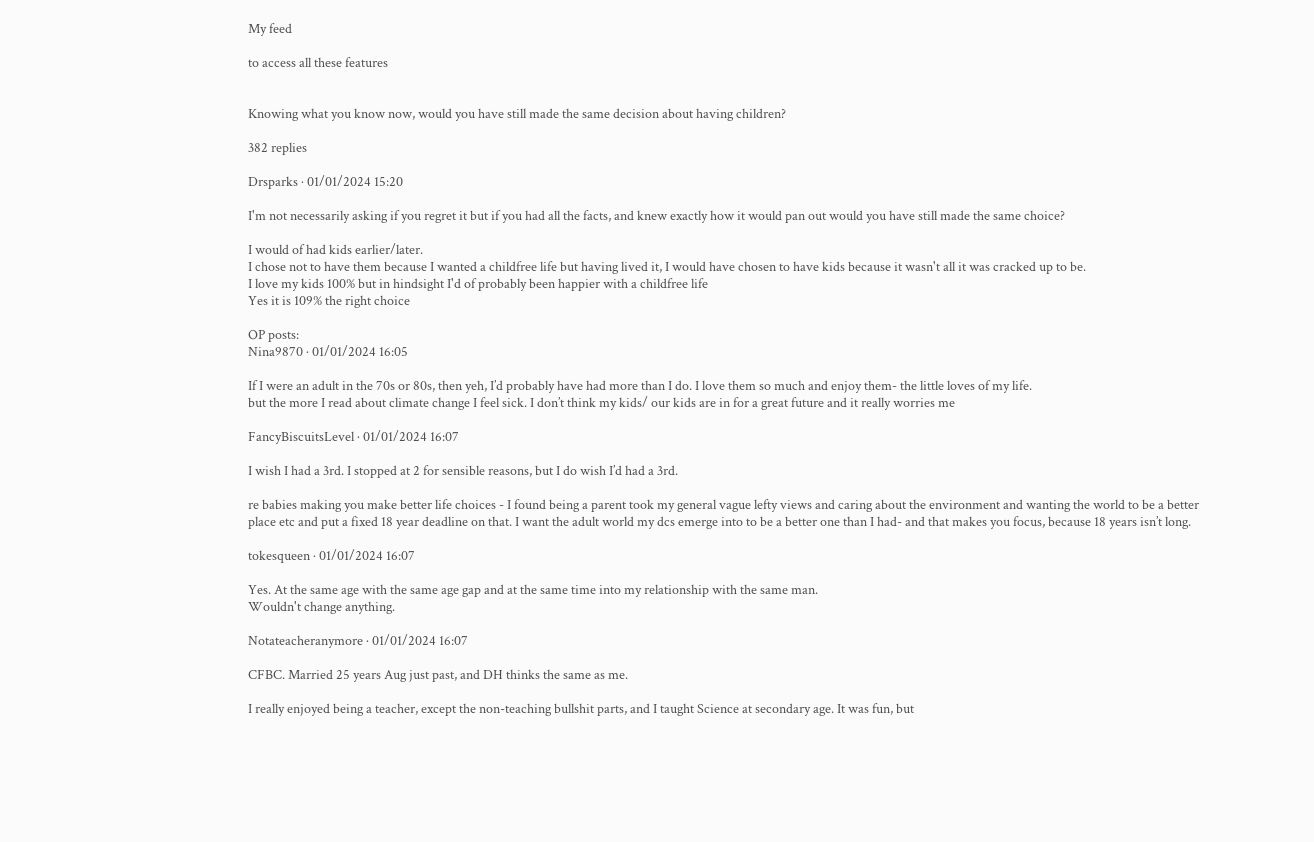My feed

to access all these features


Knowing what you know now, would you have still made the same decision about having children?

382 replies

Drsparks · 01/01/2024 15:20

I'm not necessarily asking if you regret it but if you had all the facts, and knew exactly how it would pan out would you have still made the same choice?

I would of had kids earlier/later.
I chose not to have them because I wanted a childfree life but having lived it, I would have chosen to have kids because it wasn't all it was cracked up to be.
I love my kids 100% but in hindsight I'd of probably been happier with a childfree life
Yes it is 109% the right choice

OP posts:
Nina9870 · 01/01/2024 16:05

If I were an adult in the 70s or 80s, then yeh, I’d probably have had more than I do. I love them so much and enjoy them- the little loves of my life.
but the more I read about climate change I feel sick. I don’t think my kids/ our kids are in for a great future and it really worries me

FancyBiscuitsLevel · 01/01/2024 16:07

I wish I had a 3rd. I stopped at 2 for sensible reasons, but I do wish I’d had a 3rd.

re babies making you make better life choices - I found being a parent took my general vague lefty views and caring about the environment and wanting the world to be a better place etc and put a fixed 18 year deadline on that. I want the adult world my dcs emerge into to be a better one than I had- and that makes you focus, because 18 years isn’t long.

tokesqueen · 01/01/2024 16:07

Yes. At the same age with the same age gap and at the same time into my relationship with the same man.
Wouldn't change anything.

Notateacheranymore · 01/01/2024 16:07

CFBC. Married 25 years Aug just past, and DH thinks the same as me.

I really enjoyed being a teacher, except the non-teaching bullshit parts, and I taught Science at secondary age. It was fun, but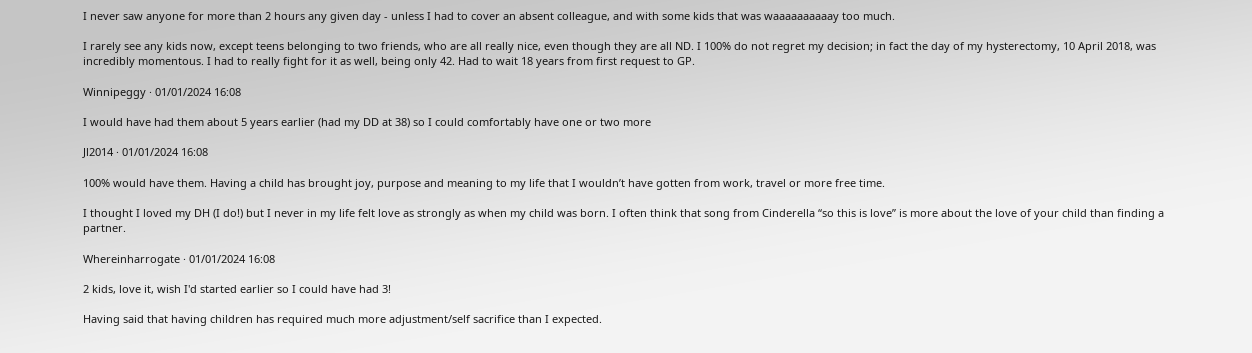I never saw anyone for more than 2 hours any given day - unless I had to cover an absent colleague, and with some kids that was waaaaaaaaaay too much.

I rarely see any kids now, except teens belonging to two friends, who are all really nice, even though they are all ND. I 100% do not regret my decision; in fact the day of my hysterectomy, 10 April 2018, was incredibly momentous. I had to really fight for it as well, being only 42. Had to wait 18 years from first request to GP.

Winnipeggy · 01/01/2024 16:08

I would have had them about 5 years earlier (had my DD at 38) so I could comfortably have one or two more

Jl2014 · 01/01/2024 16:08

100% would have them. Having a child has brought joy, purpose and meaning to my life that I wouldn’t have gotten from work, travel or more free time.

I thought I loved my DH (I do!) but I never in my life felt love as strongly as when my child was born. I often think that song from Cinderella “so this is love” is more about the love of your child than finding a partner.

Whereinharrogate · 01/01/2024 16:08

2 kids, love it, wish I'd started earlier so I could have had 3!

Having said that having children has required much more adjustment/self sacrifice than I expected.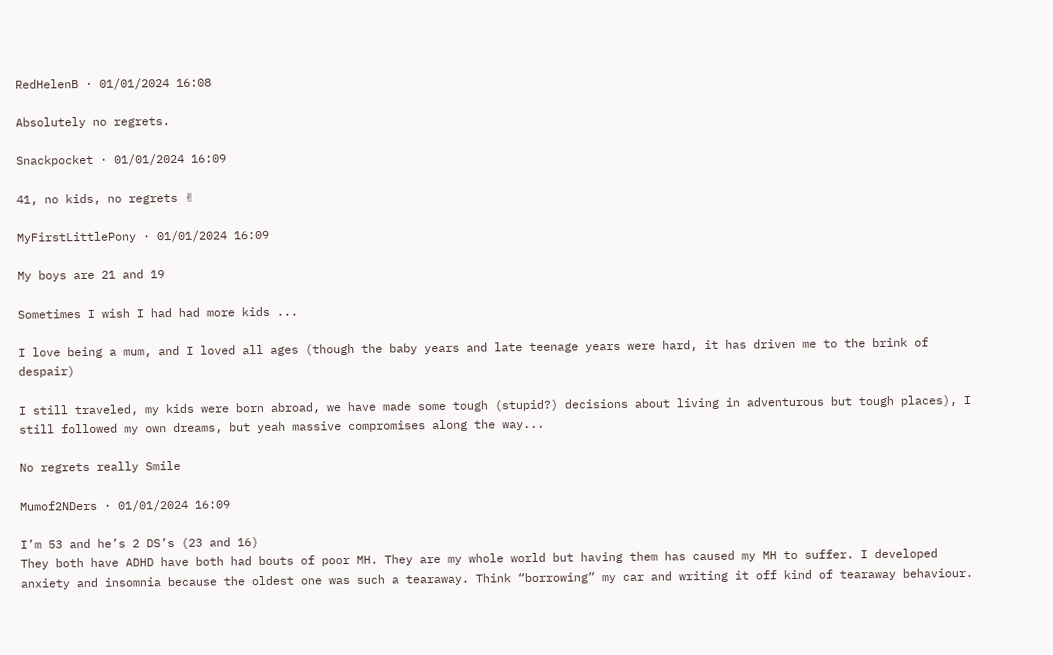RedHelenB · 01/01/2024 16:08

Absolutely no regrets.

Snackpocket · 01/01/2024 16:09

41, no kids, no regrets ✌

MyFirstLittlePony · 01/01/2024 16:09

My boys are 21 and 19

Sometimes I wish I had had more kids ...

I love being a mum, and I loved all ages (though the baby years and late teenage years were hard, it has driven me to the brink of despair)

I still traveled, my kids were born abroad, we have made some tough (stupid?) decisions about living in adventurous but tough places), I still followed my own dreams, but yeah massive compromises along the way...

No regrets really Smile

Mumof2NDers · 01/01/2024 16:09

I’m 53 and he’s 2 DS’s (23 and 16)
They both have ADHD have both had bouts of poor MH. They are my whole world but having them has caused my MH to suffer. I developed anxiety and insomnia because the oldest one was such a tearaway. Think “borrowing” my car and writing it off kind of tearaway behaviour.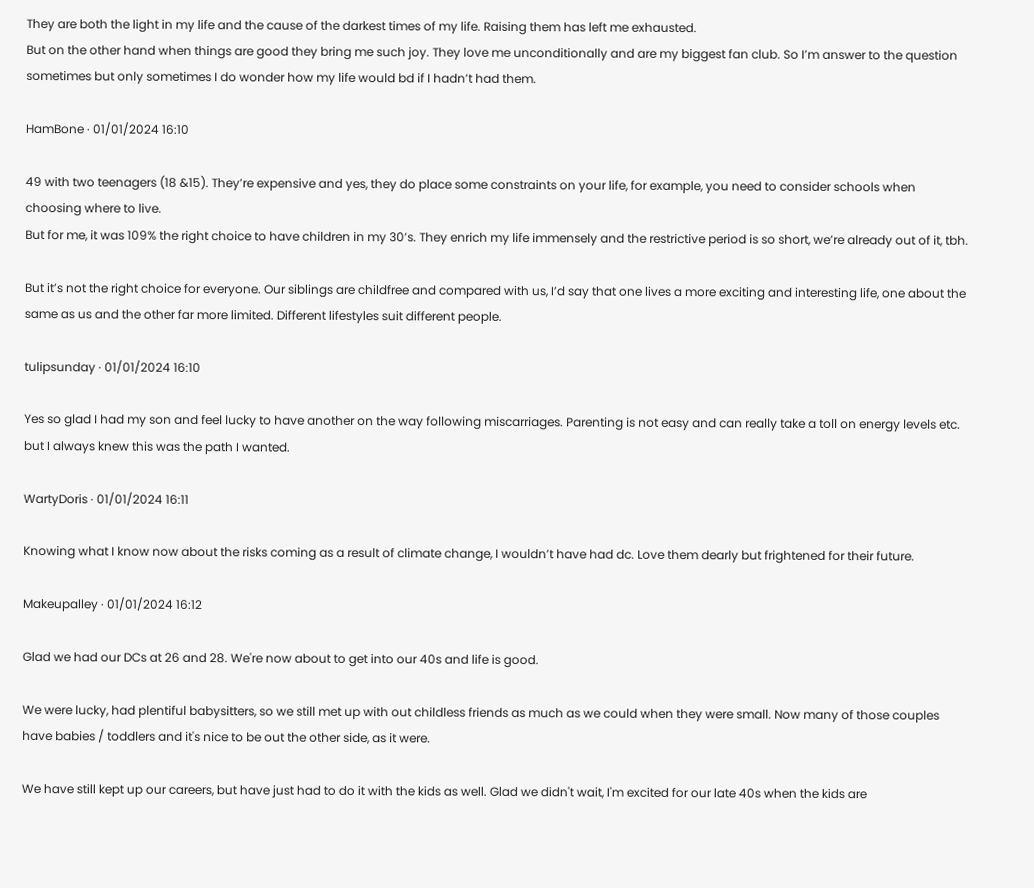They are both the light in my life and the cause of the darkest times of my life. Raising them has left me exhausted.
But on the other hand when things are good they bring me such joy. They love me unconditionally and are my biggest fan club. So I’m answer to the question sometimes but only sometimes I do wonder how my life would bd if I hadn’t had them.

HamBone · 01/01/2024 16:10

49 with two teenagers (18 &15). They’re expensive and yes, they do place some constraints on your life, for example, you need to consider schools when choosing where to live.
But for me, it was 109% the right choice to have children in my 30’s. They enrich my life immensely and the restrictive period is so short, we’re already out of it, tbh.

But it’s not the right choice for everyone. Our siblings are childfree and compared with us, I’d say that one lives a more exciting and interesting life, one about the same as us and the other far more limited. Different lifestyles suit different people.

tulipsunday · 01/01/2024 16:10

Yes so glad I had my son and feel lucky to have another on the way following miscarriages. Parenting is not easy and can really take a toll on energy levels etc. but I always knew this was the path I wanted.

WartyDoris · 01/01/2024 16:11

Knowing what I know now about the risks coming as a result of climate change, I wouldn’t have had dc. Love them dearly but frightened for their future.

Makeupalley · 01/01/2024 16:12

Glad we had our DCs at 26 and 28. We're now about to get into our 40s and life is good.

We were lucky, had plentiful babysitters, so we still met up with out childless friends as much as we could when they were small. Now many of those couples have babies / toddlers and it's nice to be out the other side, as it were.

We have still kept up our careers, but have just had to do it with the kids as well. Glad we didn't wait, I'm excited for our late 40s when the kids are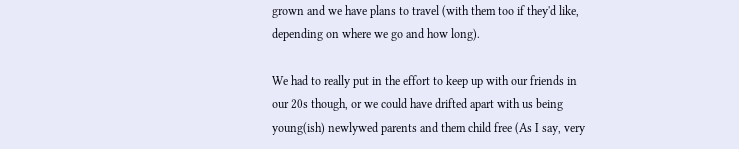grown and we have plans to travel (with them too if they'd like, depending on where we go and how long).

We had to really put in the effort to keep up with our friends in our 20s though, or we could have drifted apart with us being young(ish) newlywed parents and them child free (As I say, very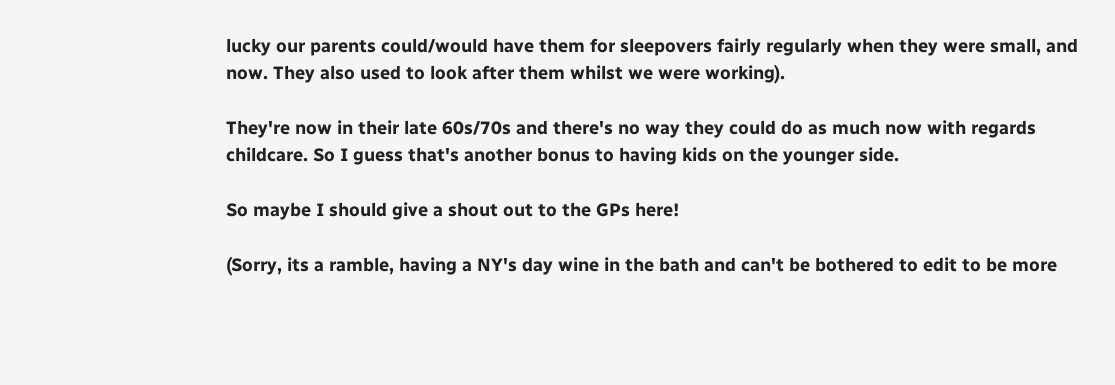lucky our parents could/would have them for sleepovers fairly regularly when they were small, and now. They also used to look after them whilst we were working).

They're now in their late 60s/70s and there's no way they could do as much now with regards childcare. So I guess that's another bonus to having kids on the younger side.

So maybe I should give a shout out to the GPs here!

(Sorry, its a ramble, having a NY's day wine in the bath and can't be bothered to edit to be more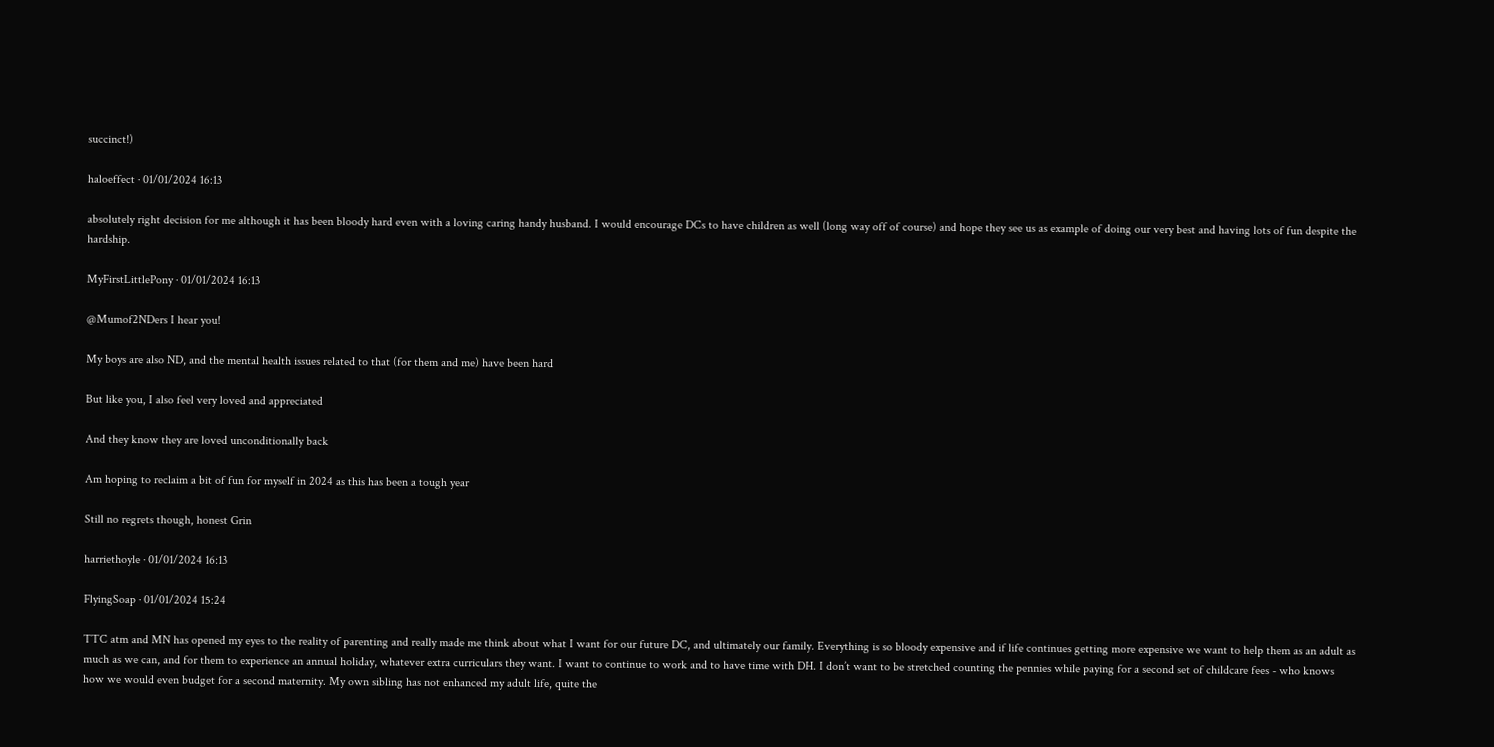succinct!)

haloeffect · 01/01/2024 16:13

absolutely right decision for me although it has been bloody hard even with a loving caring handy husband. I would encourage DCs to have children as well (long way off of course) and hope they see us as example of doing our very best and having lots of fun despite the hardship.

MyFirstLittlePony · 01/01/2024 16:13

@Mumof2NDers I hear you!

My boys are also ND, and the mental health issues related to that (for them and me) have been hard

But like you, I also feel very loved and appreciated

And they know they are loved unconditionally back

Am hoping to reclaim a bit of fun for myself in 2024 as this has been a tough year

Still no regrets though, honest Grin

harriethoyle · 01/01/2024 16:13

FlyingSoap · 01/01/2024 15:24

TTC atm and MN has opened my eyes to the reality of parenting and really made me think about what I want for our future DC, and ultimately our family. Everything is so bloody expensive and if life continues getting more expensive we want to help them as an adult as much as we can, and for them to experience an annual holiday, whatever extra curriculars they want. I want to continue to work and to have time with DH. I don’t want to be stretched counting the pennies while paying for a second set of childcare fees - who knows how we would even budget for a second maternity. My own sibling has not enhanced my adult life, quite the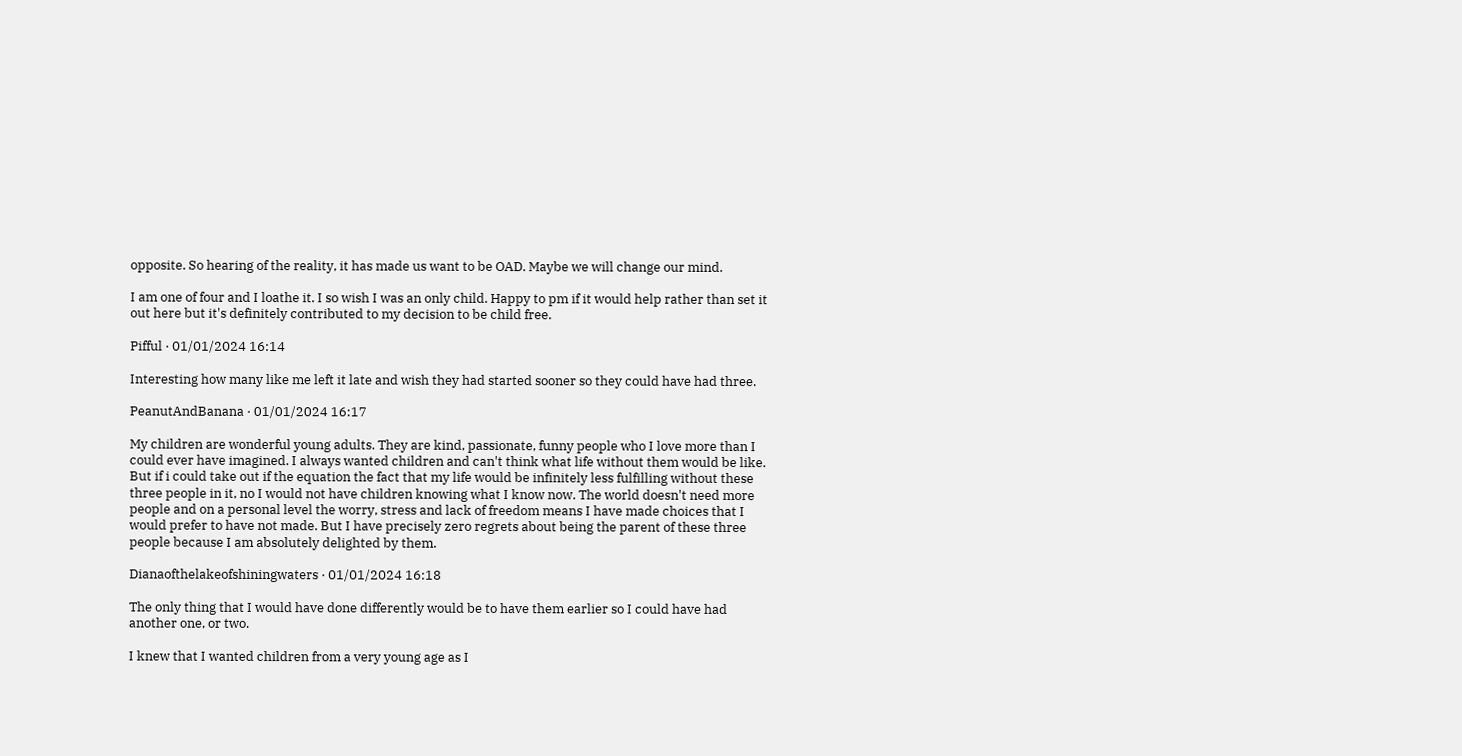opposite. So hearing of the reality, it has made us want to be OAD. Maybe we will change our mind.

I am one of four and I loathe it. I so wish I was an only child. Happy to pm if it would help rather than set it out here but it's definitely contributed to my decision to be child free.

Pifful · 01/01/2024 16:14

Interesting how many like me left it late and wish they had started sooner so they could have had three.

PeanutAndBanana · 01/01/2024 16:17

My children are wonderful young adults. They are kind, passionate, funny people who I love more than I could ever have imagined. I always wanted children and can't think what life without them would be like.
But if i could take out if the equation the fact that my life would be infinitely less fulfilling without these three people in it, no I would not have children knowing what I know now. The world doesn't need more people and on a personal level the worry, stress and lack of freedom means I have made choices that I would prefer to have not made. But I have precisely zero regrets about being the parent of these three people because I am absolutely delighted by them.

Dianaofthelakeofshiningwaters · 01/01/2024 16:18

The only thing that I would have done differently would be to have them earlier so I could have had another one, or two.

I knew that I wanted children from a very young age as I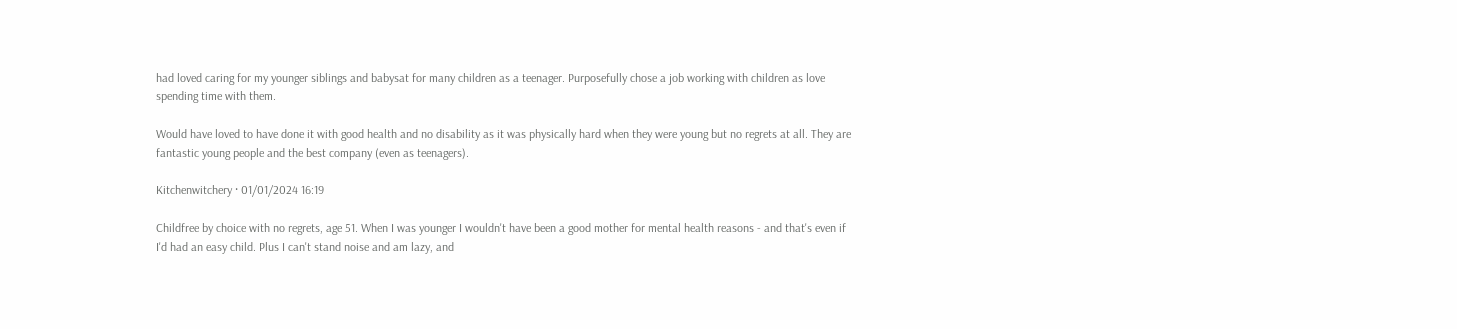had loved caring for my younger siblings and babysat for many children as a teenager. Purposefully chose a job working with children as love spending time with them.

Would have loved to have done it with good health and no disability as it was physically hard when they were young but no regrets at all. They are fantastic young people and the best company (even as teenagers).

Kitchenwitchery · 01/01/2024 16:19

Childfree by choice with no regrets, age 51. When I was younger I wouldn't have been a good mother for mental health reasons - and that's even if I'd had an easy child. Plus I can't stand noise and am lazy, and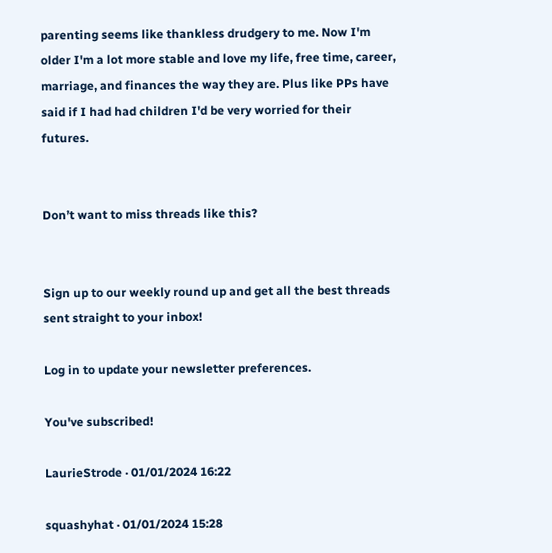parenting seems like thankless drudgery to me. Now I'm older I'm a lot more stable and love my life, free time, career, marriage, and finances the way they are. Plus like PPs have said if I had had children I'd be very worried for their futures.


Don’t want to miss threads like this?


Sign up to our weekly round up and get all the best threads sent straight to your inbox!

Log in to update your newsletter preferences.

You've subscribed!

LaurieStrode · 01/01/2024 16:22

squashyhat · 01/01/2024 15:28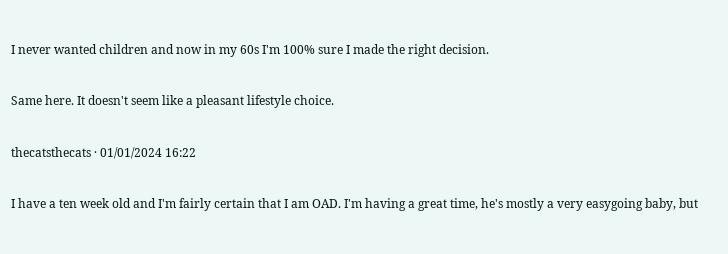I never wanted children and now in my 60s I'm 100% sure I made the right decision.

Same here. It doesn't seem like a pleasant lifestyle choice.

thecatsthecats · 01/01/2024 16:22

I have a ten week old and I'm fairly certain that I am OAD. I'm having a great time, he's mostly a very easygoing baby, but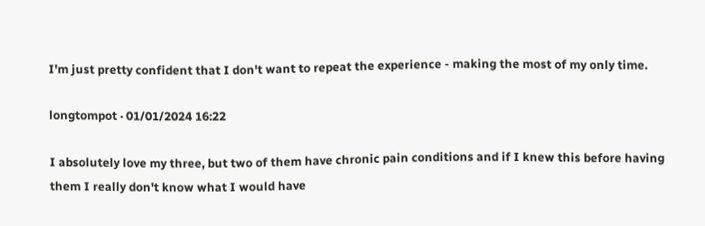I'm just pretty confident that I don't want to repeat the experience - making the most of my only time.

longtompot · 01/01/2024 16:22

I absolutely love my three, but two of them have chronic pain conditions and if I knew this before having them I really don't know what I would have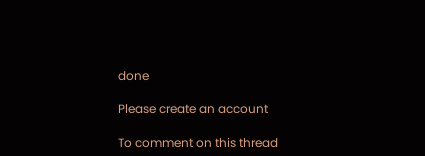done

Please create an account

To comment on this thread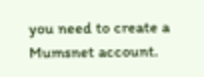you need to create a Mumsnet account.